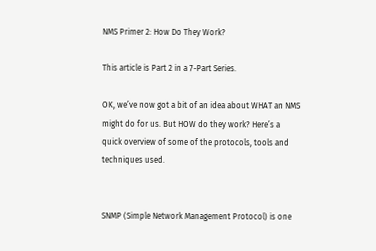NMS Primer 2: How Do They Work?

This article is Part 2 in a 7-Part Series.

OK, we’ve now got a bit of an idea about WHAT an NMS might do for us. But HOW do they work? Here’s a quick overview of some of the protocols, tools and techniques used.


SNMP (Simple Network Management Protocol) is one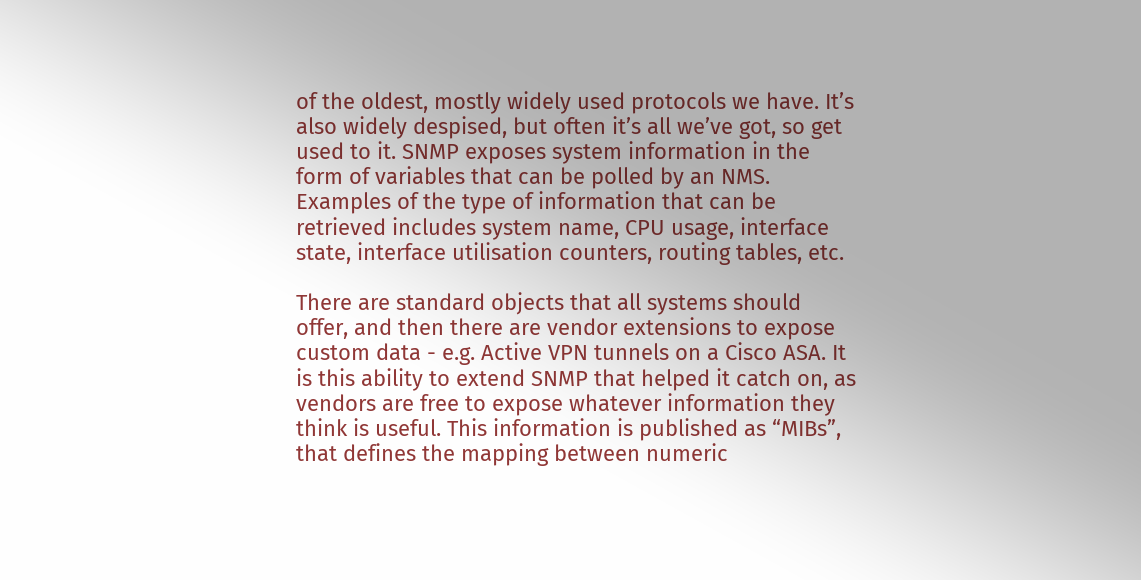of the oldest, mostly widely used protocols we have. It’s also widely despised, but often it’s all we’ve got, so get used to it. SNMP exposes system information in the form of variables that can be polled by an NMS. Examples of the type of information that can be retrieved includes system name, CPU usage, interface state, interface utilisation counters, routing tables, etc.

There are standard objects that all systems should offer, and then there are vendor extensions to expose custom data - e.g. Active VPN tunnels on a Cisco ASA. It is this ability to extend SNMP that helped it catch on, as vendors are free to expose whatever information they think is useful. This information is published as “MIBs”, that defines the mapping between numeric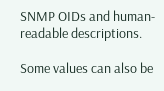SNMP OIDs and human-readable descriptions.

Some values can also be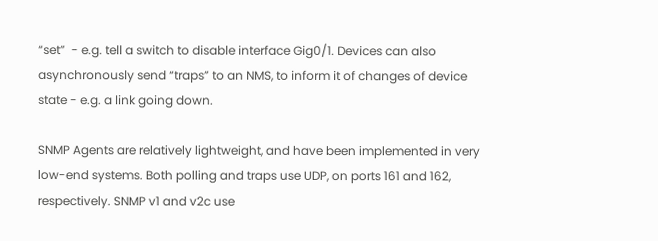“set”  - e.g. tell a switch to disable interface Gig0/1. Devices can also asynchronously send “traps” to an NMS, to inform it of changes of device state - e.g. a link going down.

SNMP Agents are relatively lightweight, and have been implemented in very low-end systems. Both polling and traps use UDP, on ports 161 and 162, respectively. SNMP v1 and v2c use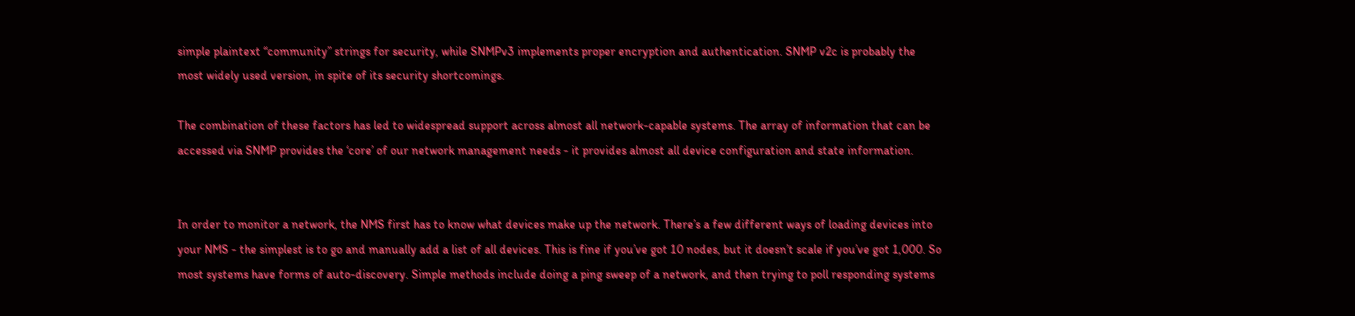simple plaintext “community” strings for security, while SNMPv3 implements proper encryption and authentication. SNMP v2c is probably the most widely used version, in spite of its security shortcomings.

The combination of these factors has led to widespread support across almost all network-capable systems. The array of information that can be accessed via SNMP provides the ‘core’ of our network management needs - it provides almost all device configuration and state information.


In order to monitor a network, the NMS first has to know what devices make up the network. There’s a few different ways of loading devices into your NMS - the simplest is to go and manually add a list of all devices. This is fine if you’ve got 10 nodes, but it doesn’t scale if you’ve got 1,000. So most systems have forms of auto-discovery. Simple methods include doing a ping sweep of a network, and then trying to poll responding systems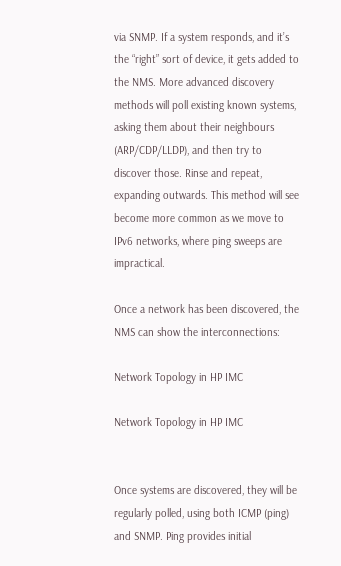via SNMP. If a system responds, and it’s the “right” sort of device, it gets added to the NMS. More advanced discovery methods will poll existing known systems, asking them about their neighbours (ARP/CDP/LLDP), and then try to discover those. Rinse and repeat, expanding outwards. This method will see become more common as we move to IPv6 networks, where ping sweeps are impractical.

Once a network has been discovered, the NMS can show the interconnections:

Network Topology in HP IMC

Network Topology in HP IMC


Once systems are discovered, they will be regularly polled, using both ICMP (ping) and SNMP. Ping provides initial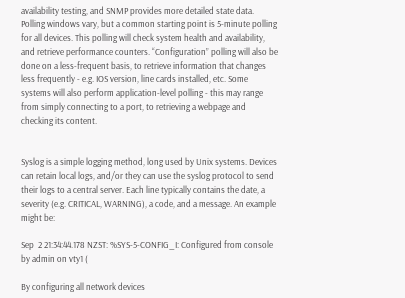availability testing, and SNMP provides more detailed state data. Polling windows vary, but a common starting point is 5-minute polling for all devices. This polling will check system health and availability, and retrieve performance counters. “Configuration” polling will also be done on a less-frequent basis, to retrieve information that changes less frequently - e.g. IOS version, line cards installed, etc. Some systems will also perform application-level polling - this may range from simply connecting to a port, to retrieving a webpage and checking its content.


Syslog is a simple logging method, long used by Unix systems. Devices can retain local logs, and/or they can use the syslog protocol to send their logs to a central server. Each line typically contains the date, a severity (e.g. CRITICAL, WARNING), a code, and a message. An example might be:

Sep  2 21:34:44.178 NZST: %SYS-5-CONFIG_I: Configured from console by admin on vty1 (

By configuring all network devices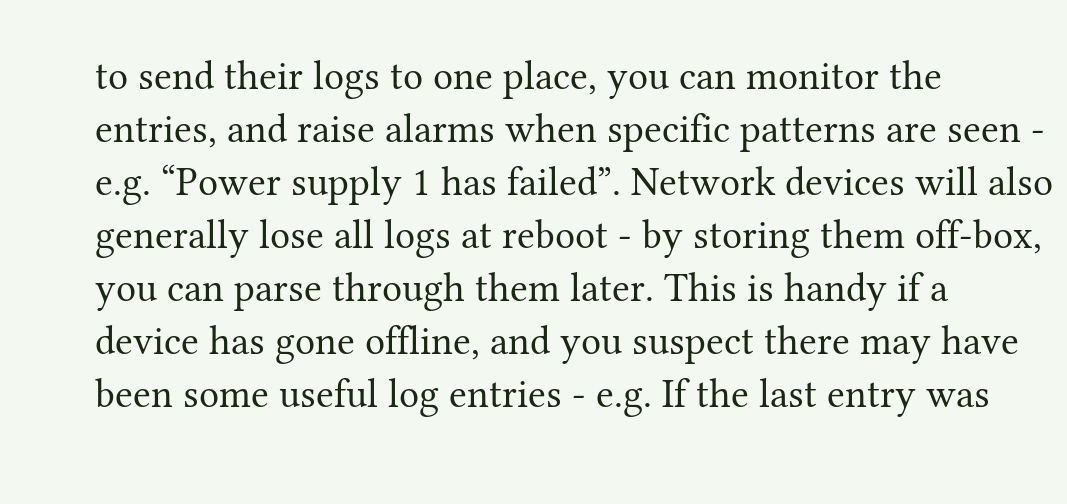to send their logs to one place, you can monitor the entries, and raise alarms when specific patterns are seen - e.g. “Power supply 1 has failed”. Network devices will also generally lose all logs at reboot - by storing them off-box, you can parse through them later. This is handy if a device has gone offline, and you suspect there may have been some useful log entries - e.g. If the last entry was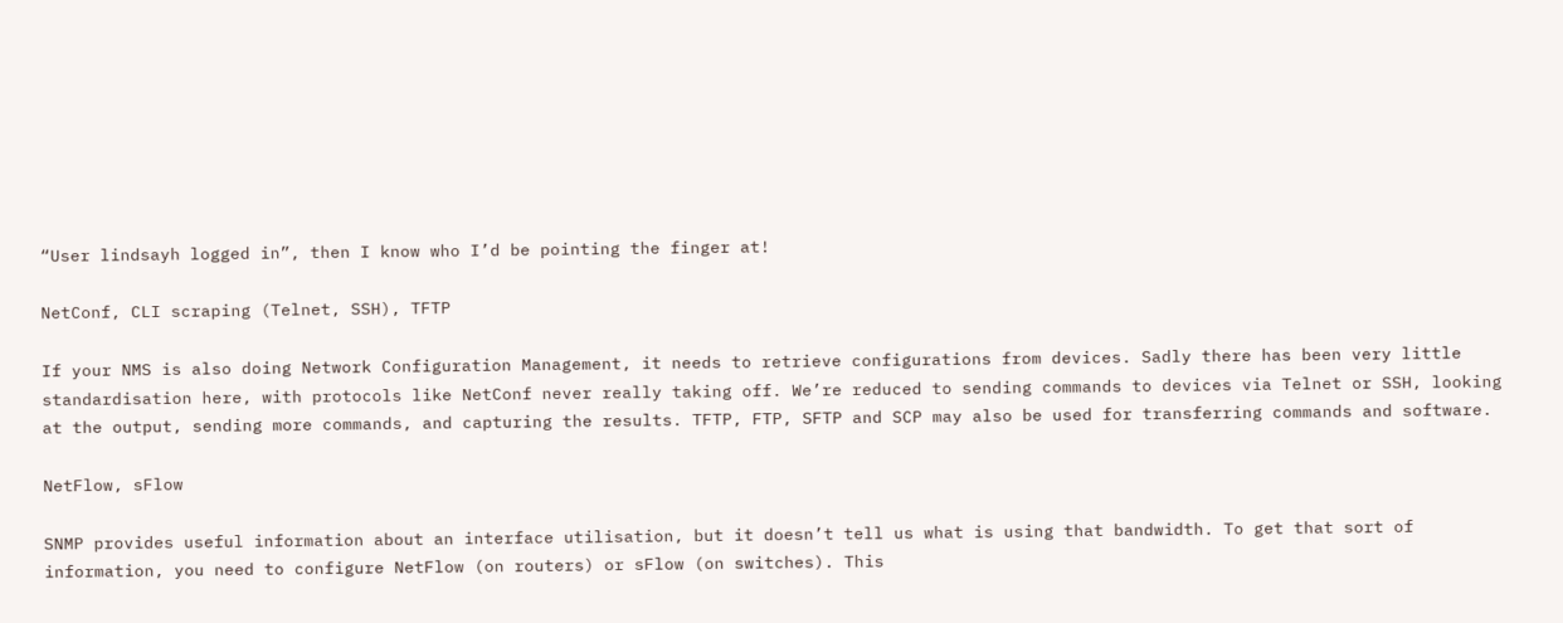“User lindsayh logged in”, then I know who I’d be pointing the finger at!

NetConf, CLI scraping (Telnet, SSH), TFTP

If your NMS is also doing Network Configuration Management, it needs to retrieve configurations from devices. Sadly there has been very little standardisation here, with protocols like NetConf never really taking off. We’re reduced to sending commands to devices via Telnet or SSH, looking at the output, sending more commands, and capturing the results. TFTP, FTP, SFTP and SCP may also be used for transferring commands and software.

NetFlow, sFlow

SNMP provides useful information about an interface utilisation, but it doesn’t tell us what is using that bandwidth. To get that sort of information, you need to configure NetFlow (on routers) or sFlow (on switches). This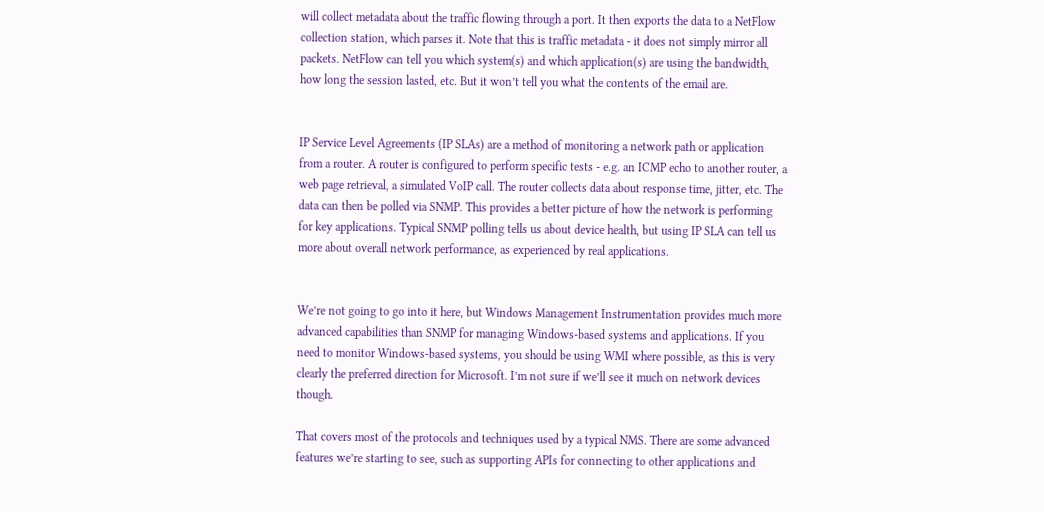will collect metadata about the traffic flowing through a port. It then exports the data to a NetFlow collection station, which parses it. Note that this is traffic metadata - it does not simply mirror all packets. NetFlow can tell you which system(s) and which application(s) are using the bandwidth, how long the session lasted, etc. But it won’t tell you what the contents of the email are.


IP Service Level Agreements (IP SLAs) are a method of monitoring a network path or application from a router. A router is configured to perform specific tests - e.g. an ICMP echo to another router, a web page retrieval, a simulated VoIP call. The router collects data about response time, jitter, etc. The data can then be polled via SNMP. This provides a better picture of how the network is performing for key applications. Typical SNMP polling tells us about device health, but using IP SLA can tell us more about overall network performance, as experienced by real applications.


We’re not going to go into it here, but Windows Management Instrumentation provides much more advanced capabilities than SNMP for managing Windows-based systems and applications. If you need to monitor Windows-based systems, you should be using WMI where possible, as this is very clearly the preferred direction for Microsoft. I’m not sure if we’ll see it much on network devices though.

That covers most of the protocols and techniques used by a typical NMS. There are some advanced features we’re starting to see, such as supporting APIs for connecting to other applications and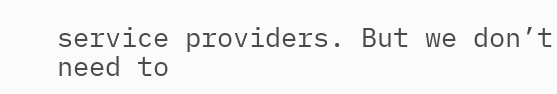service providers. But we don’t need to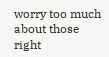worry too much about those right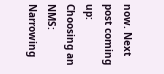now. Next post coming up: Choosing an NMS: Narrowing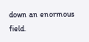down an enormous field.